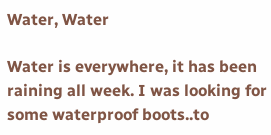Water, Water

Water is everywhere, it has been raining all week. I was looking for some waterproof boots..to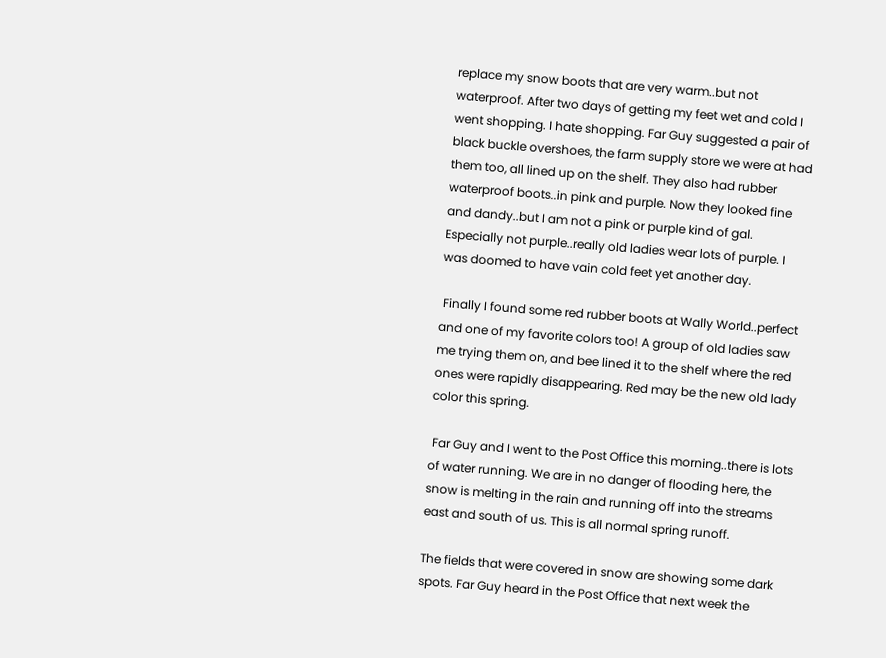replace my snow boots that are very warm..but not waterproof. After two days of getting my feet wet and cold I went shopping. I hate shopping. Far Guy suggested a pair of black buckle overshoes, the farm supply store we were at had them too, all lined up on the shelf. They also had rubber waterproof boots..in pink and purple. Now they looked fine and dandy..but I am not a pink or purple kind of gal. Especially not purple..really old ladies wear lots of purple. I was doomed to have vain cold feet yet another day.

 Finally I found some red rubber boots at Wally World..perfect and one of my favorite colors too! A group of old ladies saw me trying them on, and bee lined it to the shelf where the red ones were rapidly disappearing. Red may be the new old lady color this spring.

 Far Guy and I went to the Post Office this morning..there is lots of water running. We are in no danger of flooding here, the snow is melting in the rain and running off into the streams east and south of us. This is all normal spring runoff.

The fields that were covered in snow are showing some dark spots. Far Guy heard in the Post Office that next week the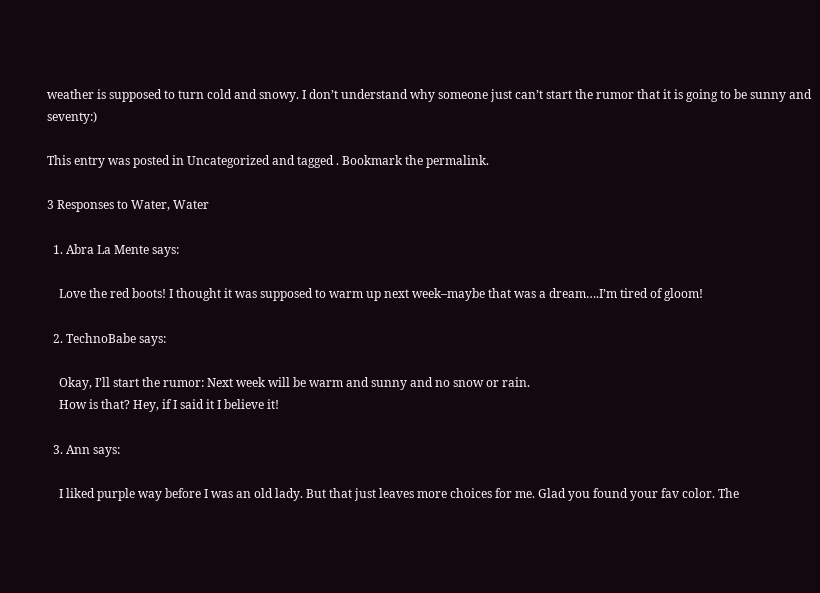weather is supposed to turn cold and snowy. I don’t understand why someone just can’t start the rumor that it is going to be sunny and seventy:)

This entry was posted in Uncategorized and tagged . Bookmark the permalink.

3 Responses to Water, Water

  1. Abra La Mente says:

    Love the red boots! I thought it was supposed to warm up next week–maybe that was a dream….I’m tired of gloom!

  2. TechnoBabe says:

    Okay, I’ll start the rumor: Next week will be warm and sunny and no snow or rain.
    How is that? Hey, if I said it I believe it!

  3. Ann says:

    I liked purple way before I was an old lady. But that just leaves more choices for me. Glad you found your fav color. The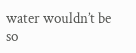water wouldn’t be so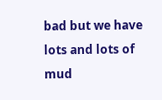bad but we have lots and lots of mud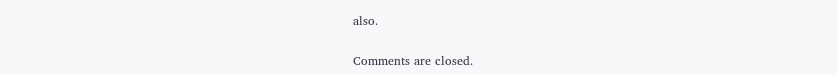also.

Comments are closed.